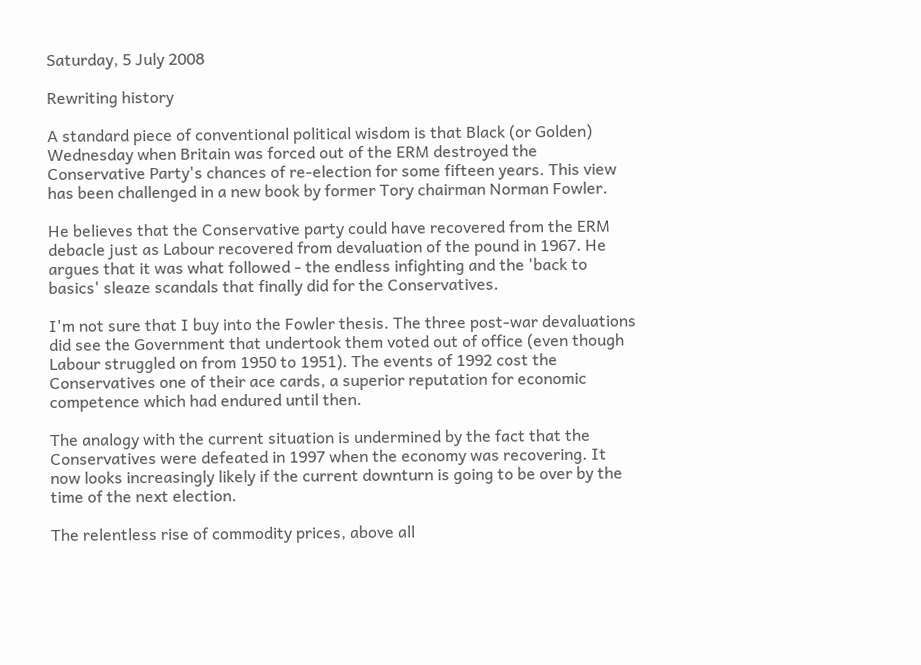Saturday, 5 July 2008

Rewriting history

A standard piece of conventional political wisdom is that Black (or Golden) Wednesday when Britain was forced out of the ERM destroyed the Conservative Party's chances of re-election for some fifteen years. This view has been challenged in a new book by former Tory chairman Norman Fowler.

He believes that the Conservative party could have recovered from the ERM debacle just as Labour recovered from devaluation of the pound in 1967. He argues that it was what followed - the endless infighting and the 'back to basics' sleaze scandals that finally did for the Conservatives.

I'm not sure that I buy into the Fowler thesis. The three post-war devaluations did see the Government that undertook them voted out of office (even though Labour struggled on from 1950 to 1951). The events of 1992 cost the Conservatives one of their ace cards, a superior reputation for economic competence which had endured until then.

The analogy with the current situation is undermined by the fact that the Conservatives were defeated in 1997 when the economy was recovering. It now looks increasingly likely if the current downturn is going to be over by the time of the next election.

The relentless rise of commodity prices, above all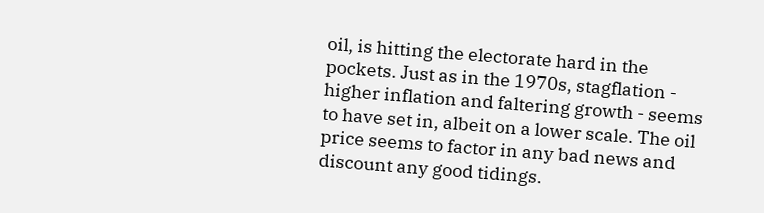oil, is hitting the electorate hard in the pockets. Just as in the 1970s, stagflation - higher inflation and faltering growth - seems to have set in, albeit on a lower scale. The oil price seems to factor in any bad news and discount any good tidings.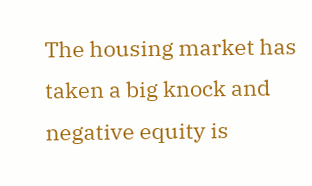The housing market has taken a big knock and negative equity is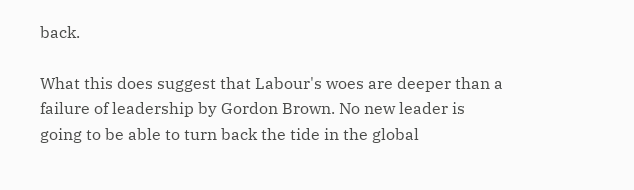back.

What this does suggest that Labour's woes are deeper than a failure of leadership by Gordon Brown. No new leader is going to be able to turn back the tide in the global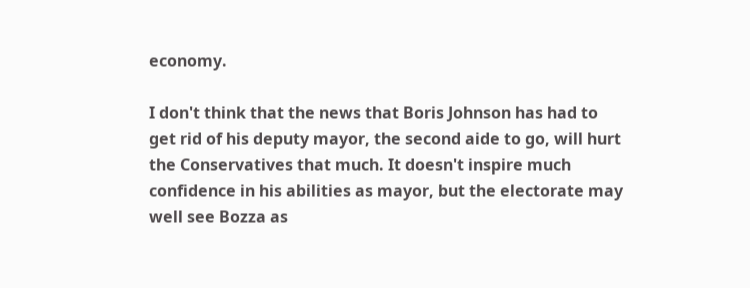economy.

I don't think that the news that Boris Johnson has had to get rid of his deputy mayor, the second aide to go, will hurt the Conservatives that much. It doesn't inspire much confidence in his abilities as mayor, but the electorate may well see Bozza as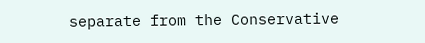separate from the Conservative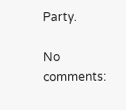Party.

No comments: